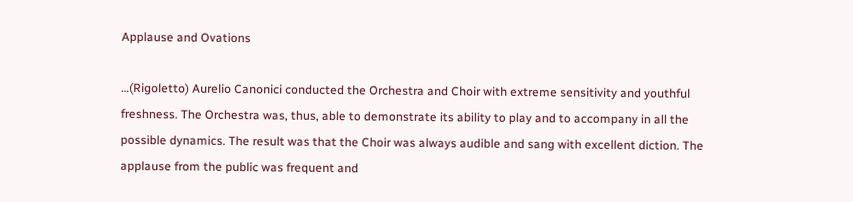Applause and Ovations

…(Rigoletto) Aurelio Canonici conducted the Orchestra and Choir with extreme sensitivity and youthful freshness. The Orchestra was, thus, able to demonstrate its ability to play and to accompany in all the possible dynamics. The result was that the Choir was always audible and sang with excellent diction. The applause from the public was frequent and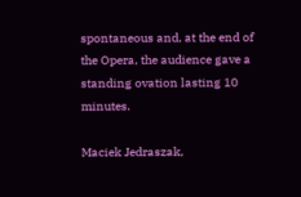spontaneous and, at the end of the Opera, the audience gave a standing ovation lasting 10 minutes.

Maciek Jedraszak,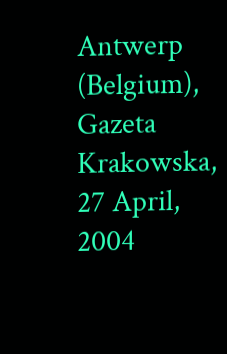Antwerp (Belgium), Gazeta Krakowska, 27 April, 2004